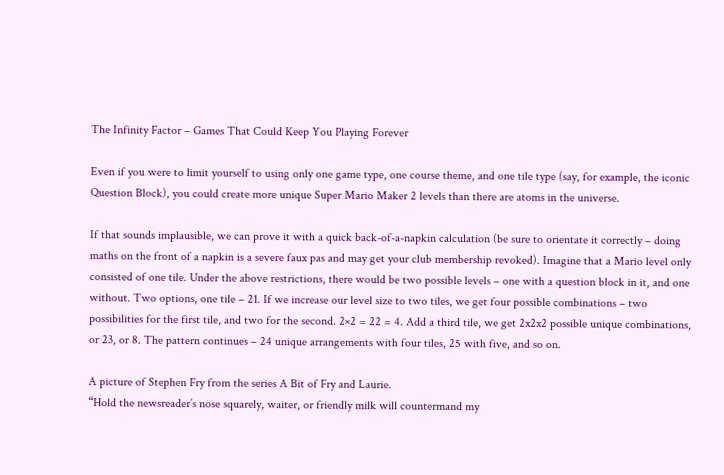The Infinity Factor – Games That Could Keep You Playing Forever

Even if you were to limit yourself to using only one game type, one course theme, and one tile type (say, for example, the iconic Question Block), you could create more unique Super Mario Maker 2 levels than there are atoms in the universe.

If that sounds implausible, we can prove it with a quick back-of-a-napkin calculation (be sure to orientate it correctly – doing maths on the front of a napkin is a severe faux pas and may get your club membership revoked). Imagine that a Mario level only consisted of one tile. Under the above restrictions, there would be two possible levels – one with a question block in it, and one without. Two options, one tile – 21. If we increase our level size to two tiles, we get four possible combinations – two possibilities for the first tile, and two for the second. 2×2 = 22 = 4. Add a third tile, we get 2x2x2 possible unique combinations, or 23, or 8. The pattern continues – 24 unique arrangements with four tiles, 25 with five, and so on.

A picture of Stephen Fry from the series A Bit of Fry and Laurie.
“Hold the newsreader’s nose squarely, waiter, or friendly milk will countermand my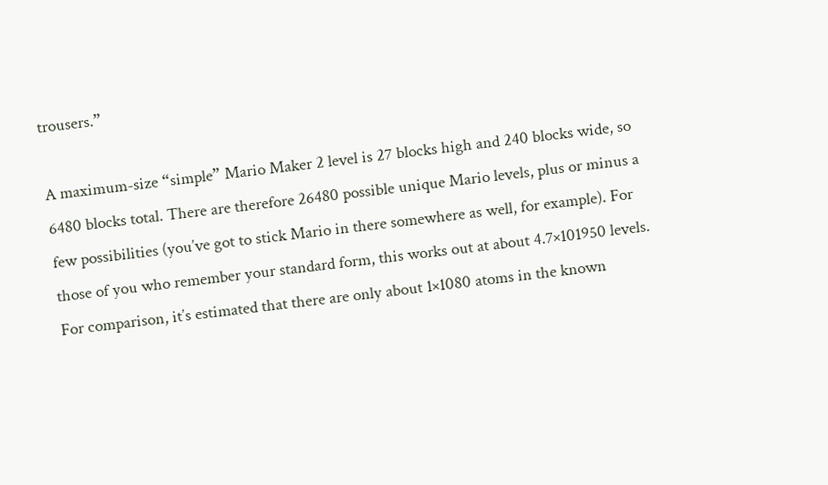trousers.”

A maximum-size “simple” Mario Maker 2 level is 27 blocks high and 240 blocks wide, so 6480 blocks total. There are therefore 26480 possible unique Mario levels, plus or minus a few possibilities (you’ve got to stick Mario in there somewhere as well, for example). For those of you who remember your standard form, this works out at about 4.7×101950 levels. For comparison, it’s estimated that there are only about 1×1080 atoms in the known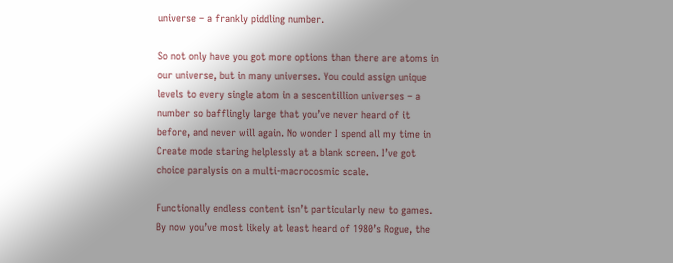universe – a frankly piddling number.

So not only have you got more options than there are atoms in our universe, but in many universes. You could assign unique levels to every single atom in a sescentillion universes – a number so bafflingly large that you’ve never heard of it before, and never will again. No wonder I spend all my time in Create mode staring helplessly at a blank screen. I’ve got choice paralysis on a multi-macrocosmic scale.

Functionally endless content isn’t particularly new to games. By now you’ve most likely at least heard of 1980’s Rogue, the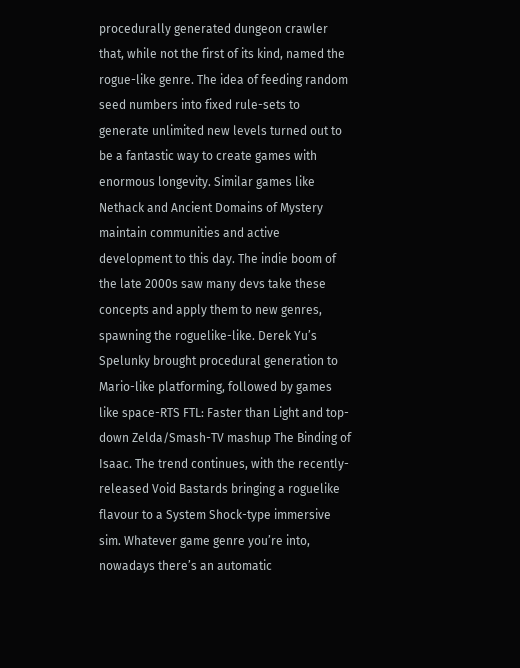procedurally generated dungeon crawler that, while not the first of its kind, named the rogue-like genre. The idea of feeding random seed numbers into fixed rule-sets to generate unlimited new levels turned out to be a fantastic way to create games with enormous longevity. Similar games like Nethack and Ancient Domains of Mystery maintain communities and active development to this day. The indie boom of the late 2000s saw many devs take these concepts and apply them to new genres, spawning the roguelike-like. Derek Yu’s Spelunky brought procedural generation to Mario-like platforming, followed by games like space-RTS FTL: Faster than Light and top-down Zelda/Smash-TV mashup The Binding of Isaac. The trend continues, with the recently-released Void Bastards bringing a roguelike flavour to a System Shock-type immersive sim. Whatever game genre you’re into, nowadays there’s an automatic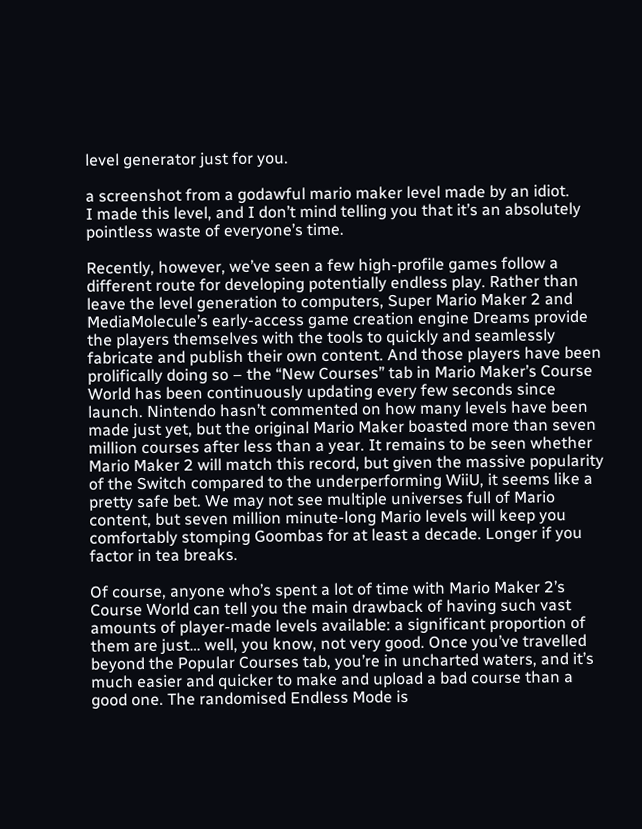level generator just for you.

a screenshot from a godawful mario maker level made by an idiot.
I made this level, and I don’t mind telling you that it’s an absolutely pointless waste of everyone’s time.

Recently, however, we’ve seen a few high-profile games follow a different route for developing potentially endless play. Rather than leave the level generation to computers, Super Mario Maker 2 and MediaMolecule’s early-access game creation engine Dreams provide the players themselves with the tools to quickly and seamlessly fabricate and publish their own content. And those players have been prolifically doing so – the “New Courses” tab in Mario Maker’s Course World has been continuously updating every few seconds since launch. Nintendo hasn’t commented on how many levels have been made just yet, but the original Mario Maker boasted more than seven million courses after less than a year. It remains to be seen whether Mario Maker 2 will match this record, but given the massive popularity of the Switch compared to the underperforming WiiU, it seems like a pretty safe bet. We may not see multiple universes full of Mario content, but seven million minute-long Mario levels will keep you comfortably stomping Goombas for at least a decade. Longer if you factor in tea breaks.

Of course, anyone who’s spent a lot of time with Mario Maker 2’s Course World can tell you the main drawback of having such vast amounts of player-made levels available: a significant proportion of them are just… well, you know, not very good. Once you’ve travelled beyond the Popular Courses tab, you’re in uncharted waters, and it’s much easier and quicker to make and upload a bad course than a good one. The randomised Endless Mode is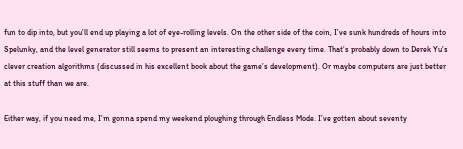fun to dip into, but you’ll end up playing a lot of eye-rolling levels. On the other side of the coin, I’ve sunk hundreds of hours into Spelunky, and the level generator still seems to present an interesting challenge every time. That’s probably down to Derek Yu’s clever creation algorithms (discussed in his excellent book about the game’s development). Or maybe computers are just better at this stuff than we are.

Either way, if you need me, I’m gonna spend my weekend ploughing through Endless Mode. I’ve gotten about seventy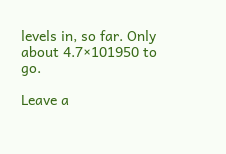levels in, so far. Only about 4.7×101950 to go.

Leave a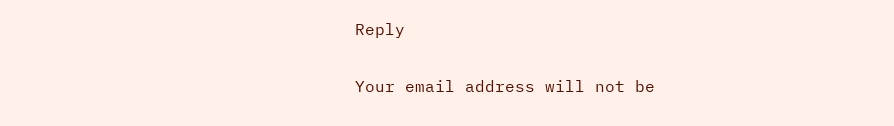Reply

Your email address will not be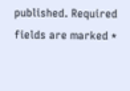published. Required fields are marked *